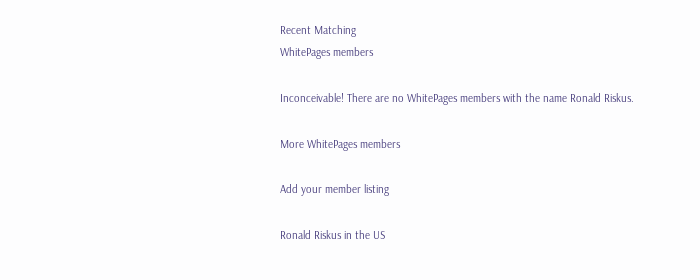Recent Matching
WhitePages members

Inconceivable! There are no WhitePages members with the name Ronald Riskus.

More WhitePages members

Add your member listing

Ronald Riskus in the US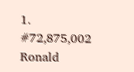1. #72,875,002 Ronald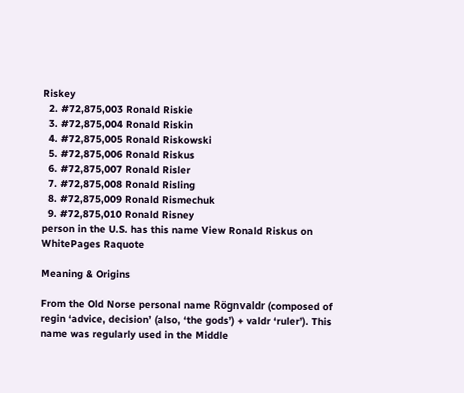Riskey
  2. #72,875,003 Ronald Riskie
  3. #72,875,004 Ronald Riskin
  4. #72,875,005 Ronald Riskowski
  5. #72,875,006 Ronald Riskus
  6. #72,875,007 Ronald Risler
  7. #72,875,008 Ronald Risling
  8. #72,875,009 Ronald Rismechuk
  9. #72,875,010 Ronald Risney
person in the U.S. has this name View Ronald Riskus on WhitePages Raquote

Meaning & Origins

From the Old Norse personal name Rögnvaldr (composed of regin ‘advice, decision’ (also, ‘the gods’) + valdr ‘ruler’). This name was regularly used in the Middle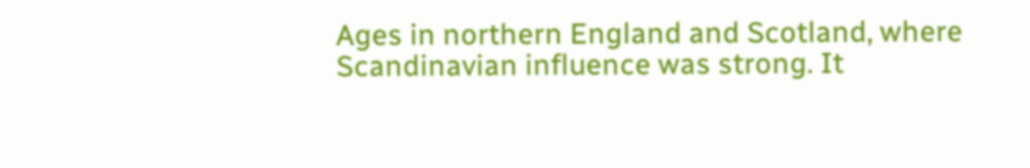Ages in northern England and Scotland, where Scandinavian influence was strong. It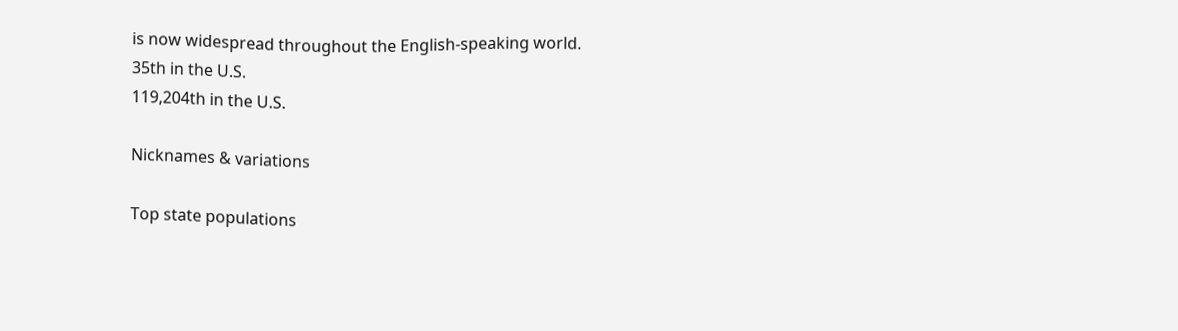is now widespread throughout the English-speaking world.
35th in the U.S.
119,204th in the U.S.

Nicknames & variations

Top state populations